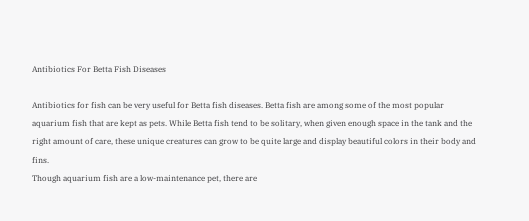Antibiotics For Betta Fish Diseases

Antibiotics for fish can be very useful for Betta fish diseases. Betta fish are among some of the most popular aquarium fish that are kept as pets. While Betta fish tend to be solitary, when given enough space in the tank and the right amount of care, these unique creatures can grow to be quite large and display beautiful colors in their body and fins.
Though aquarium fish are a low-maintenance pet, there are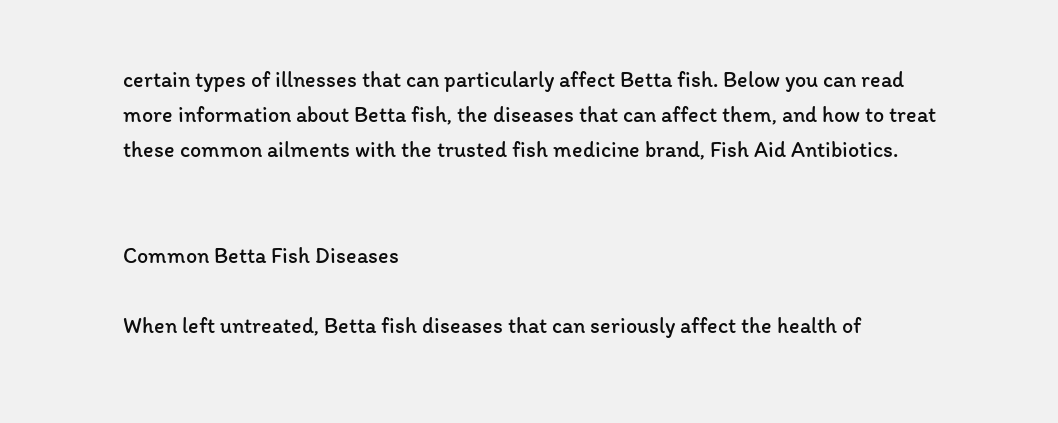certain types of illnesses that can particularly affect Betta fish. Below you can read more information about Betta fish, the diseases that can affect them, and how to treat these common ailments with the trusted fish medicine brand, Fish Aid Antibiotics.


Common Betta Fish Diseases

When left untreated, Betta fish diseases that can seriously affect the health of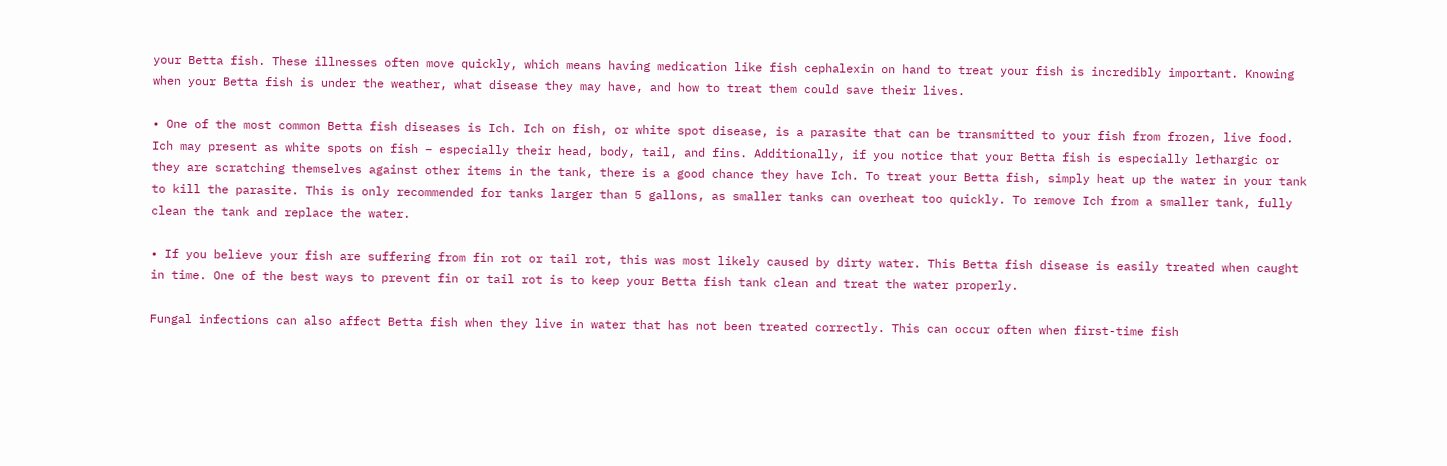your Betta fish. These illnesses often move quickly, which means having medication like fish cephalexin on hand to treat your fish is incredibly important. Knowing when your Betta fish is under the weather, what disease they may have, and how to treat them could save their lives.

• One of the most common Betta fish diseases is Ich. Ich on fish, or white spot disease, is a parasite that can be transmitted to your fish from frozen, live food. Ich may present as white spots on fish – especially their head, body, tail, and fins. Additionally, if you notice that your Betta fish is especially lethargic or they are scratching themselves against other items in the tank, there is a good chance they have Ich. To treat your Betta fish, simply heat up the water in your tank to kill the parasite. This is only recommended for tanks larger than 5 gallons, as smaller tanks can overheat too quickly. To remove Ich from a smaller tank, fully clean the tank and replace the water.

• If you believe your fish are suffering from fin rot or tail rot, this was most likely caused by dirty water. This Betta fish disease is easily treated when caught in time. One of the best ways to prevent fin or tail rot is to keep your Betta fish tank clean and treat the water properly.

Fungal infections can also affect Betta fish when they live in water that has not been treated correctly. This can occur often when first-time fish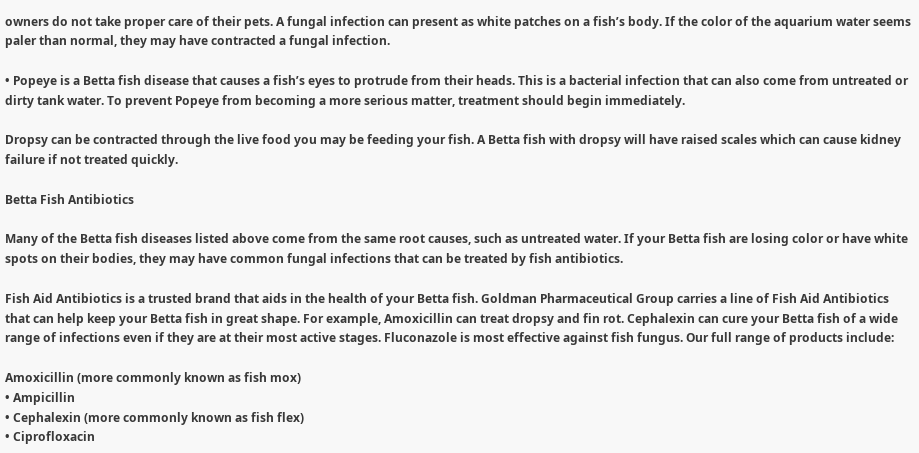owners do not take proper care of their pets. A fungal infection can present as white patches on a fish’s body. If the color of the aquarium water seems paler than normal, they may have contracted a fungal infection.

• Popeye is a Betta fish disease that causes a fish’s eyes to protrude from their heads. This is a bacterial infection that can also come from untreated or dirty tank water. To prevent Popeye from becoming a more serious matter, treatment should begin immediately.

Dropsy can be contracted through the live food you may be feeding your fish. A Betta fish with dropsy will have raised scales which can cause kidney failure if not treated quickly.

Betta Fish Antibiotics

Many of the Betta fish diseases listed above come from the same root causes, such as untreated water. If your Betta fish are losing color or have white spots on their bodies, they may have common fungal infections that can be treated by fish antibiotics.

Fish Aid Antibiotics is a trusted brand that aids in the health of your Betta fish. Goldman Pharmaceutical Group carries a line of Fish Aid Antibiotics that can help keep your Betta fish in great shape. For example, Amoxicillin can treat dropsy and fin rot. Cephalexin can cure your Betta fish of a wide range of infections even if they are at their most active stages. Fluconazole is most effective against fish fungus. Our full range of products include:

Amoxicillin (more commonly known as fish mox)
• Ampicillin
• Cephalexin (more commonly known as fish flex)
• Ciprofloxacin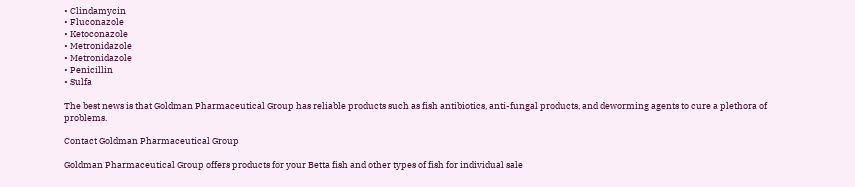• Clindamycin
• Fluconazole
• Ketoconazole
• Metronidazole
• Metronidazole
• Penicillin
• Sulfa

The best news is that Goldman Pharmaceutical Group has reliable products such as fish antibiotics, anti-fungal products, and deworming agents to cure a plethora of problems.

Contact Goldman Pharmaceutical Group

Goldman Pharmaceutical Group offers products for your Betta fish and other types of fish for individual sale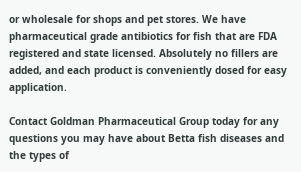or wholesale for shops and pet stores. We have pharmaceutical grade antibiotics for fish that are FDA registered and state licensed. Absolutely no fillers are added, and each product is conveniently dosed for easy application.

Contact Goldman Pharmaceutical Group today for any questions you may have about Betta fish diseases and the types of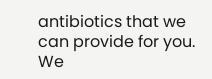antibiotics that we can provide for you. We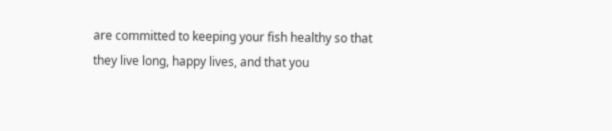are committed to keeping your fish healthy so that they live long, happy lives, and that you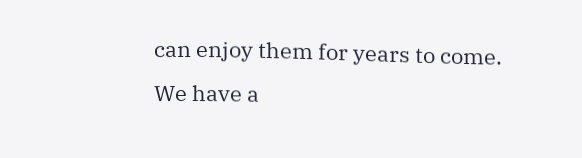can enjoy them for years to come.
We have a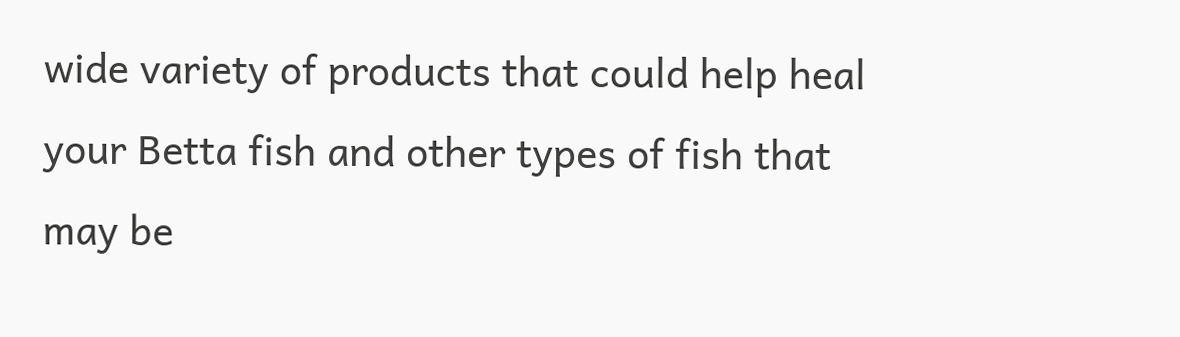wide variety of products that could help heal your Betta fish and other types of fish that may be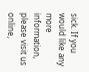sick. If you would like any more information, please visit us online,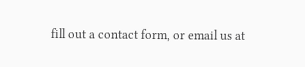fill out a contact form, or email us at